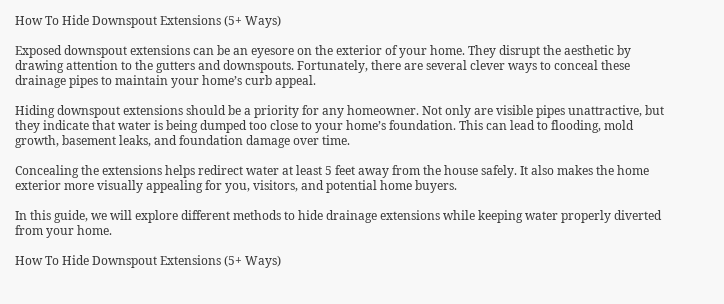How To Hide Downspout Extensions (5+ Ways)

Exposed downspout extensions can be an eyesore on the exterior of your home. They disrupt the aesthetic by drawing attention to the gutters and downspouts. Fortunately, there are several clever ways to conceal these drainage pipes to maintain your home’s curb appeal.

Hiding downspout extensions should be a priority for any homeowner. Not only are visible pipes unattractive, but they indicate that water is being dumped too close to your home’s foundation. This can lead to flooding, mold growth, basement leaks, and foundation damage over time.

Concealing the extensions helps redirect water at least 5 feet away from the house safely. It also makes the home exterior more visually appealing for you, visitors, and potential home buyers.

In this guide, we will explore different methods to hide drainage extensions while keeping water properly diverted from your home.

How To Hide Downspout Extensions (5+ Ways)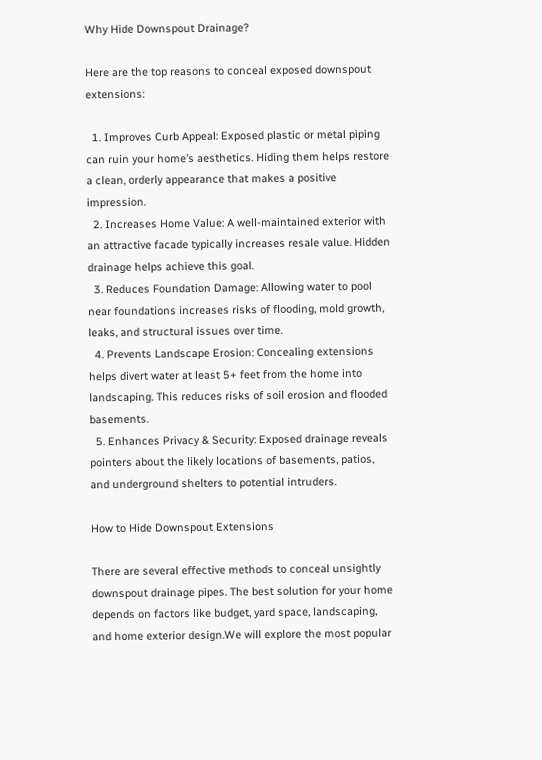Why Hide Downspout Drainage?

Here are the top reasons to conceal exposed downspout extensions:

  1. Improves Curb Appeal: Exposed plastic or metal piping can ruin your home’s aesthetics. Hiding them helps restore a clean, orderly appearance that makes a positive impression.
  2. Increases Home Value: A well-maintained exterior with an attractive facade typically increases resale value. Hidden drainage helps achieve this goal.
  3. Reduces Foundation Damage: Allowing water to pool near foundations increases risks of flooding, mold growth, leaks, and structural issues over time.
  4. Prevents Landscape Erosion: Concealing extensions helps divert water at least 5+ feet from the home into landscaping. This reduces risks of soil erosion and flooded basements.
  5. Enhances Privacy & Security: Exposed drainage reveals pointers about the likely locations of basements, patios, and underground shelters to potential intruders.

How to Hide Downspout Extensions

There are several effective methods to conceal unsightly downspout drainage pipes. The best solution for your home depends on factors like budget, yard space, landscaping, and home exterior design.We will explore the most popular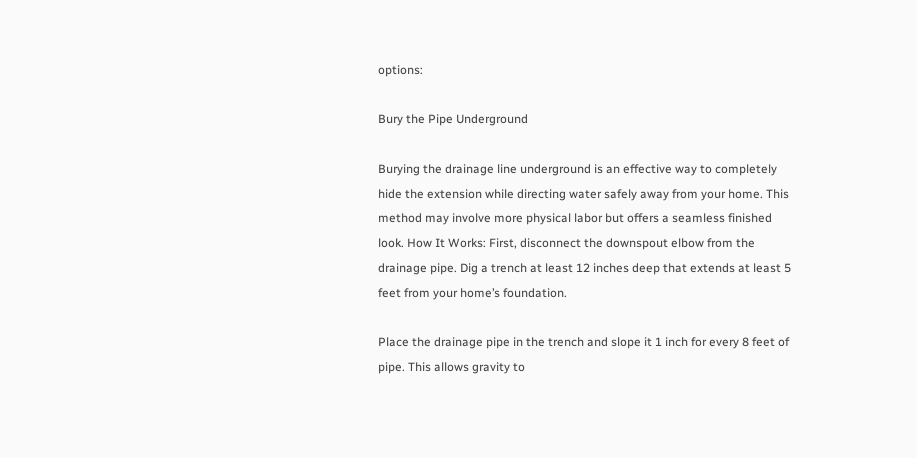options:

Bury the Pipe Underground

Burying the drainage line underground is an effective way to completely hide the extension while directing water safely away from your home. This method may involve more physical labor but offers a seamless finished look. How It Works: First, disconnect the downspout elbow from the drainage pipe. Dig a trench at least 12 inches deep that extends at least 5 feet from your home’s foundation.

Place the drainage pipe in the trench and slope it 1 inch for every 8 feet of pipe. This allows gravity to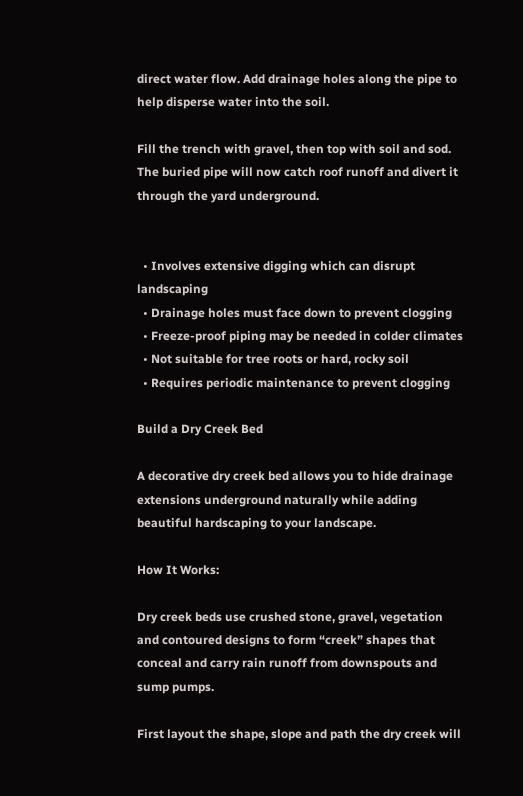direct water flow. Add drainage holes along the pipe to help disperse water into the soil.

Fill the trench with gravel, then top with soil and sod. The buried pipe will now catch roof runoff and divert it through the yard underground.


  • Involves extensive digging which can disrupt landscaping
  • Drainage holes must face down to prevent clogging
  • Freeze-proof piping may be needed in colder climates
  • Not suitable for tree roots or hard, rocky soil
  • Requires periodic maintenance to prevent clogging

Build a Dry Creek Bed

A decorative dry creek bed allows you to hide drainage extensions underground naturally while adding beautiful hardscaping to your landscape.

How It Works:

Dry creek beds use crushed stone, gravel, vegetation and contoured designs to form “creek” shapes that conceal and carry rain runoff from downspouts and sump pumps.

First layout the shape, slope and path the dry creek will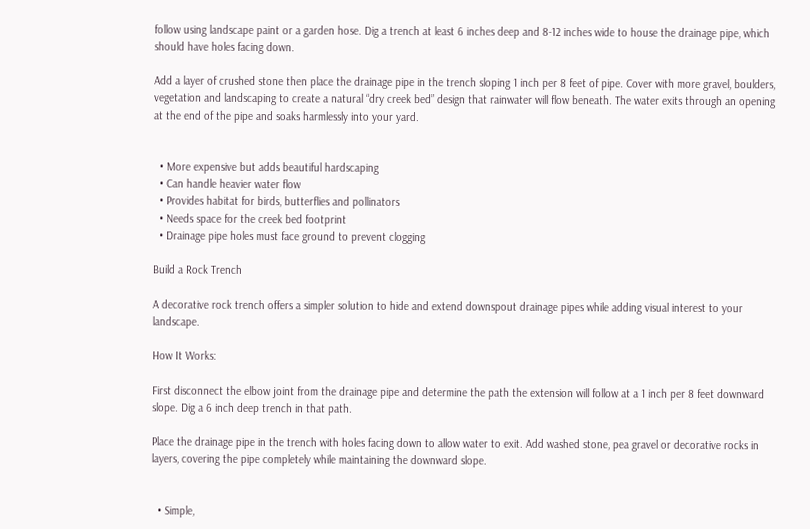follow using landscape paint or a garden hose. Dig a trench at least 6 inches deep and 8-12 inches wide to house the drainage pipe, which should have holes facing down.

Add a layer of crushed stone then place the drainage pipe in the trench sloping 1 inch per 8 feet of pipe. Cover with more gravel, boulders, vegetation and landscaping to create a natural “dry creek bed” design that rainwater will flow beneath. The water exits through an opening at the end of the pipe and soaks harmlessly into your yard.


  • More expensive but adds beautiful hardscaping
  • Can handle heavier water flow
  • Provides habitat for birds, butterflies and pollinators
  • Needs space for the creek bed footprint
  • Drainage pipe holes must face ground to prevent clogging

Build a Rock Trench

A decorative rock trench offers a simpler solution to hide and extend downspout drainage pipes while adding visual interest to your landscape.

How It Works:

First disconnect the elbow joint from the drainage pipe and determine the path the extension will follow at a 1 inch per 8 feet downward slope. Dig a 6 inch deep trench in that path.

Place the drainage pipe in the trench with holes facing down to allow water to exit. Add washed stone, pea gravel or decorative rocks in layers, covering the pipe completely while maintaining the downward slope.


  • Simple,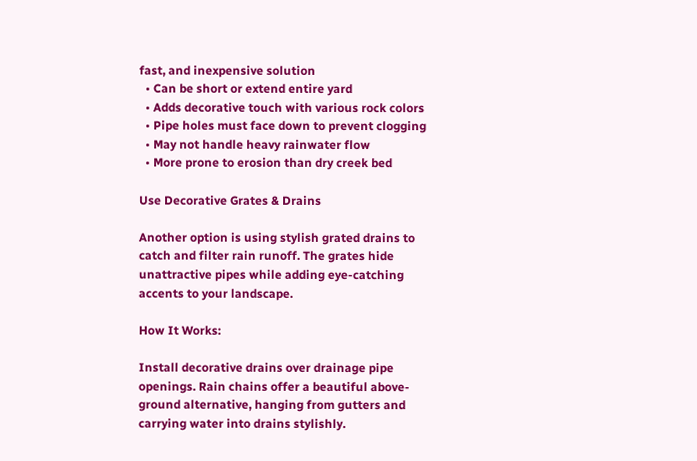fast, and inexpensive solution
  • Can be short or extend entire yard
  • Adds decorative touch with various rock colors
  • Pipe holes must face down to prevent clogging
  • May not handle heavy rainwater flow
  • More prone to erosion than dry creek bed

Use Decorative Grates & Drains

Another option is using stylish grated drains to catch and filter rain runoff. The grates hide unattractive pipes while adding eye-catching accents to your landscape.

How It Works:

Install decorative drains over drainage pipe openings. Rain chains offer a beautiful above-ground alternative, hanging from gutters and carrying water into drains stylishly.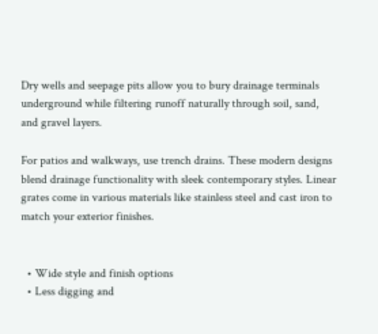Dry wells and seepage pits allow you to bury drainage terminals underground while filtering runoff naturally through soil, sand, and gravel layers.

For patios and walkways, use trench drains. These modern designs blend drainage functionality with sleek contemporary styles. Linear grates come in various materials like stainless steel and cast iron to match your exterior finishes.


  • Wide style and finish options
  • Less digging and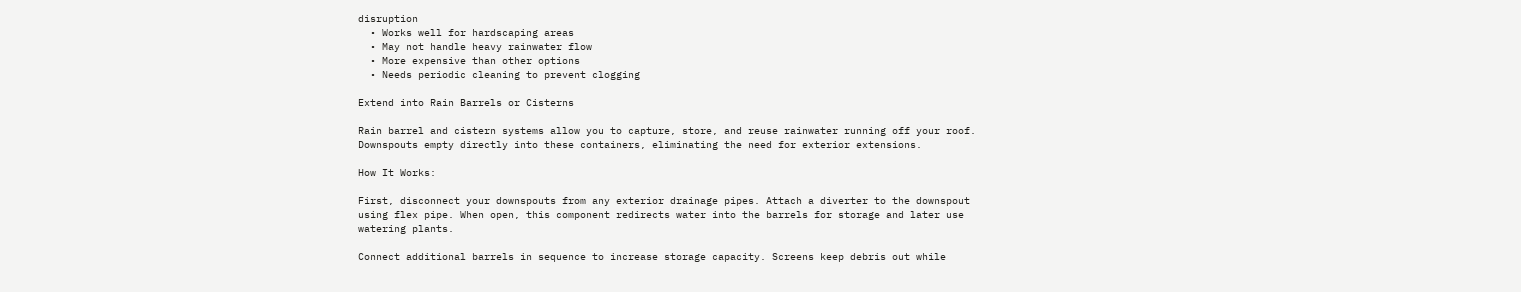disruption
  • Works well for hardscaping areas
  • May not handle heavy rainwater flow
  • More expensive than other options
  • Needs periodic cleaning to prevent clogging

Extend into Rain Barrels or Cisterns

Rain barrel and cistern systems allow you to capture, store, and reuse rainwater running off your roof. Downspouts empty directly into these containers, eliminating the need for exterior extensions.

How It Works:

First, disconnect your downspouts from any exterior drainage pipes. Attach a diverter to the downspout using flex pipe. When open, this component redirects water into the barrels for storage and later use watering plants.

Connect additional barrels in sequence to increase storage capacity. Screens keep debris out while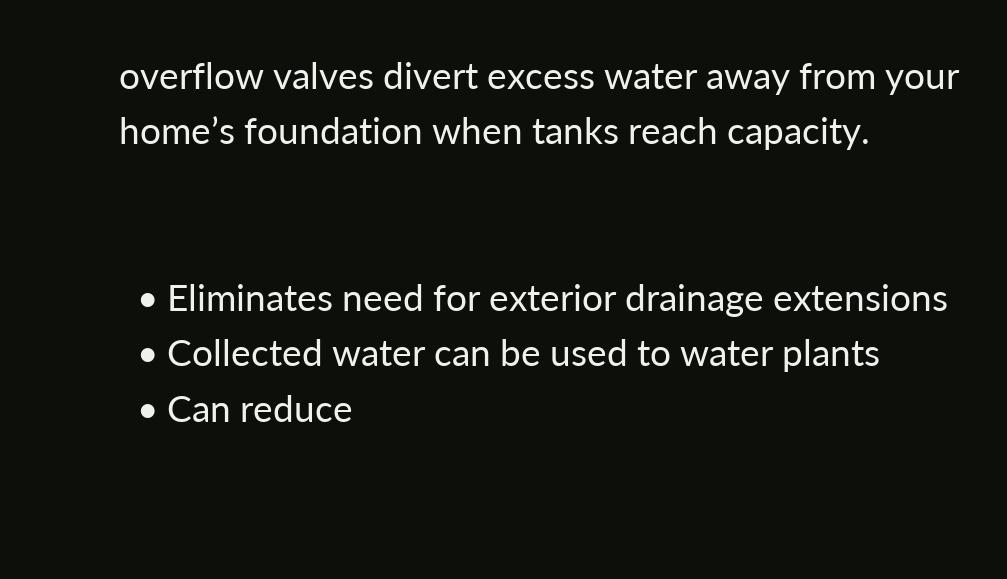overflow valves divert excess water away from your home’s foundation when tanks reach capacity.


  • Eliminates need for exterior drainage extensions
  • Collected water can be used to water plants
  • Can reduce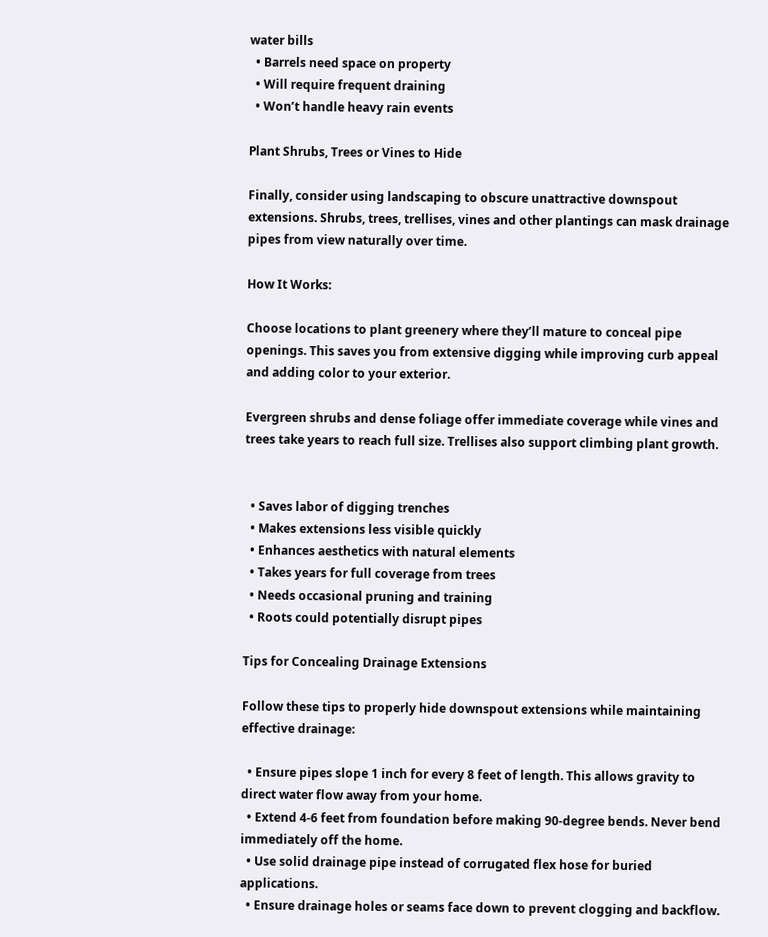water bills
  • Barrels need space on property
  • Will require frequent draining
  • Won’t handle heavy rain events

Plant Shrubs, Trees or Vines to Hide

Finally, consider using landscaping to obscure unattractive downspout extensions. Shrubs, trees, trellises, vines and other plantings can mask drainage pipes from view naturally over time.

How It Works:

Choose locations to plant greenery where they’ll mature to conceal pipe openings. This saves you from extensive digging while improving curb appeal and adding color to your exterior.

Evergreen shrubs and dense foliage offer immediate coverage while vines and trees take years to reach full size. Trellises also support climbing plant growth.


  • Saves labor of digging trenches
  • Makes extensions less visible quickly
  • Enhances aesthetics with natural elements
  • Takes years for full coverage from trees
  • Needs occasional pruning and training
  • Roots could potentially disrupt pipes

Tips for Concealing Drainage Extensions

Follow these tips to properly hide downspout extensions while maintaining effective drainage:

  • Ensure pipes slope 1 inch for every 8 feet of length. This allows gravity to direct water flow away from your home.
  • Extend 4-6 feet from foundation before making 90-degree bends. Never bend immediately off the home.
  • Use solid drainage pipe instead of corrugated flex hose for buried applications.
  • Ensure drainage holes or seams face down to prevent clogging and backflow.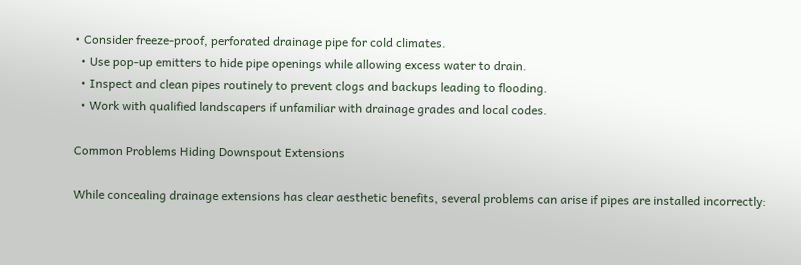• Consider freeze-proof, perforated drainage pipe for cold climates.
  • Use pop-up emitters to hide pipe openings while allowing excess water to drain.
  • Inspect and clean pipes routinely to prevent clogs and backups leading to flooding.
  • Work with qualified landscapers if unfamiliar with drainage grades and local codes.

Common Problems Hiding Downspout Extensions

While concealing drainage extensions has clear aesthetic benefits, several problems can arise if pipes are installed incorrectly: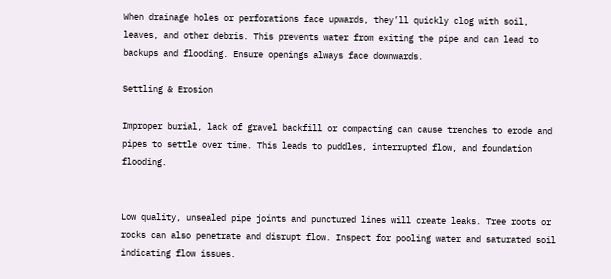When drainage holes or perforations face upwards, they’ll quickly clog with soil, leaves, and other debris. This prevents water from exiting the pipe and can lead to backups and flooding. Ensure openings always face downwards.

Settling & Erosion

Improper burial, lack of gravel backfill or compacting can cause trenches to erode and pipes to settle over time. This leads to puddles, interrupted flow, and foundation flooding.


Low quality, unsealed pipe joints and punctured lines will create leaks. Tree roots or rocks can also penetrate and disrupt flow. Inspect for pooling water and saturated soil indicating flow issues.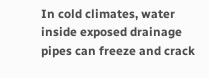In cold climates, water inside exposed drainage pipes can freeze and crack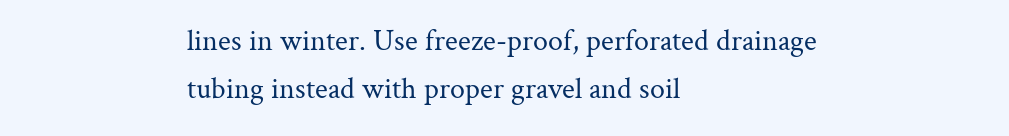lines in winter. Use freeze-proof, perforated drainage tubing instead with proper gravel and soil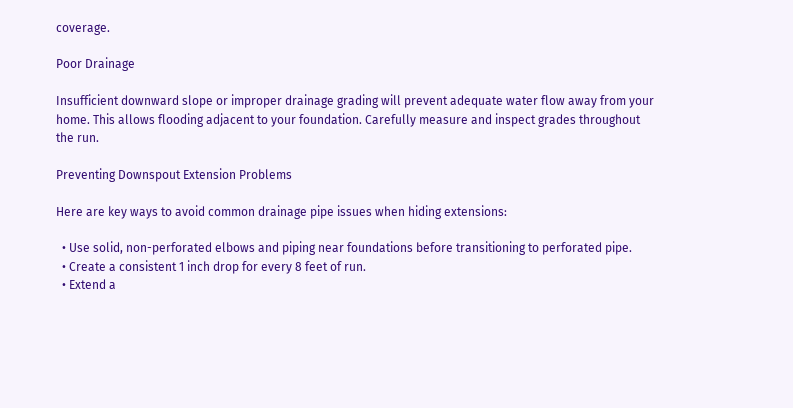coverage.

Poor Drainage

Insufficient downward slope or improper drainage grading will prevent adequate water flow away from your home. This allows flooding adjacent to your foundation. Carefully measure and inspect grades throughout the run.

Preventing Downspout Extension Problems

Here are key ways to avoid common drainage pipe issues when hiding extensions:

  • Use solid, non-perforated elbows and piping near foundations before transitioning to perforated pipe.
  • Create a consistent 1 inch drop for every 8 feet of run.
  • Extend a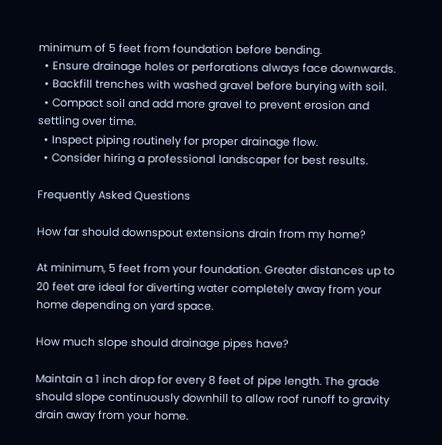minimum of 5 feet from foundation before bending.
  • Ensure drainage holes or perforations always face downwards.
  • Backfill trenches with washed gravel before burying with soil.
  • Compact soil and add more gravel to prevent erosion and settling over time.
  • Inspect piping routinely for proper drainage flow.
  • Consider hiring a professional landscaper for best results.

Frequently Asked Questions

How far should downspout extensions drain from my home?

At minimum, 5 feet from your foundation. Greater distances up to 20 feet are ideal for diverting water completely away from your home depending on yard space.

How much slope should drainage pipes have?

Maintain a 1 inch drop for every 8 feet of pipe length. The grade should slope continuously downhill to allow roof runoff to gravity drain away from your home.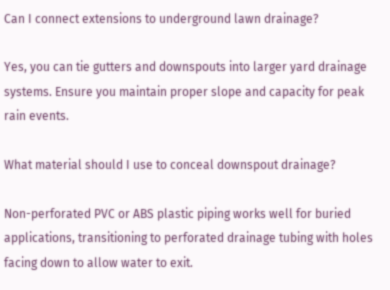Can I connect extensions to underground lawn drainage?

Yes, you can tie gutters and downspouts into larger yard drainage systems. Ensure you maintain proper slope and capacity for peak rain events.

What material should I use to conceal downspout drainage?

Non-perforated PVC or ABS plastic piping works well for buried applications, transitioning to perforated drainage tubing with holes facing down to allow water to exit.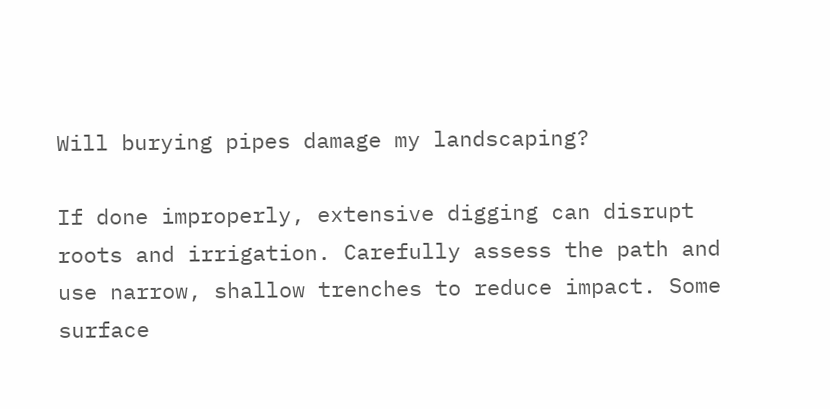Will burying pipes damage my landscaping?

If done improperly, extensive digging can disrupt roots and irrigation. Carefully assess the path and use narrow, shallow trenches to reduce impact. Some surface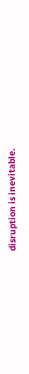disruption is inevitable.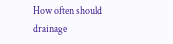How often should drainage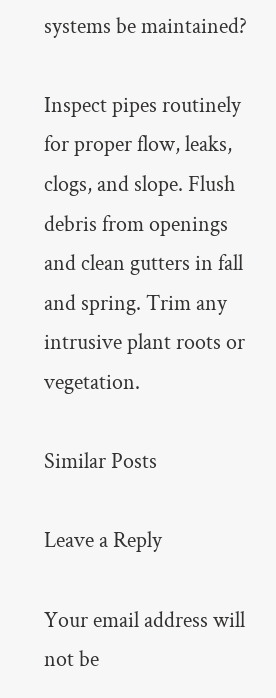systems be maintained?

Inspect pipes routinely for proper flow, leaks, clogs, and slope. Flush debris from openings and clean gutters in fall and spring. Trim any intrusive plant roots or vegetation.

Similar Posts

Leave a Reply

Your email address will not be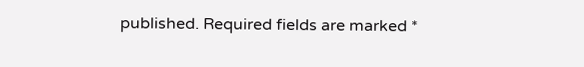published. Required fields are marked *